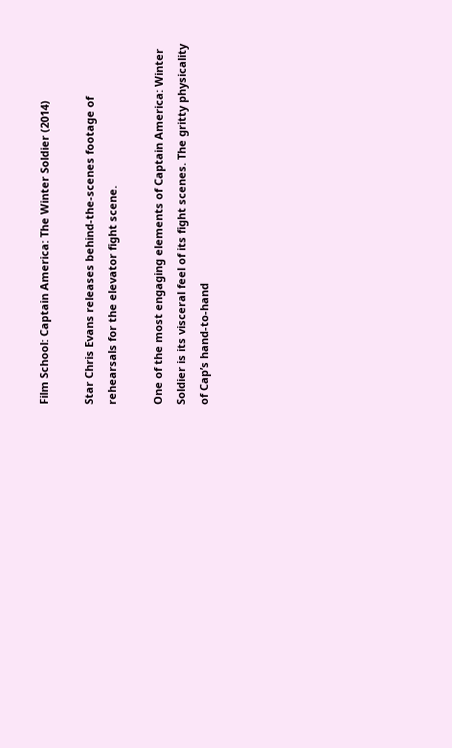Film School: Captain America: The Winter Soldier (2014)

Star Chris Evans releases behind-the-scenes footage of rehearsals for the elevator fight scene.

One of the most engaging elements of Captain America: Winter Soldier is its visceral feel of its fight scenes. The gritty physicality of Cap’s hand-to-hand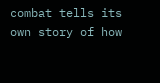combat tells its own story of how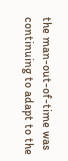the man-out-of-time was continuing to adapt to the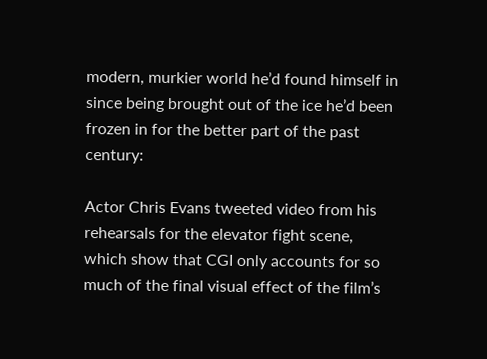modern, murkier world he’d found himself in since being brought out of the ice he’d been frozen in for the better part of the past century:

Actor Chris Evans tweeted video from his rehearsals for the elevator fight scene, which show that CGI only accounts for so much of the final visual effect of the film’s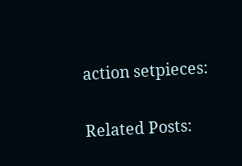action setpieces:

Related Posts: